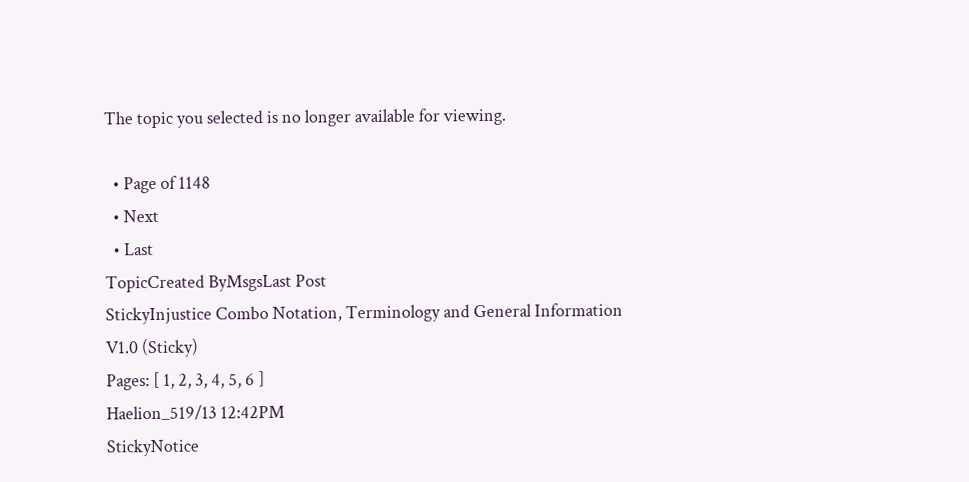The topic you selected is no longer available for viewing.

  • Page of 1148
  • Next
  • Last
TopicCreated ByMsgsLast Post
StickyInjustice Combo Notation, Terminology and General Information V1.0 (Sticky)
Pages: [ 1, 2, 3, 4, 5, 6 ]
Haelion_519/13 12:42PM
StickyNotice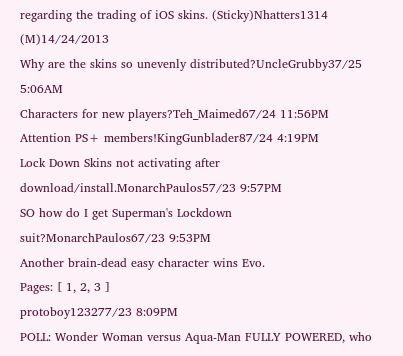regarding the trading of iOS skins. (Sticky)Nhatters1314 (M)14/24/2013
Why are the skins so unevenly distributed?UncleGrubby37/25 5:06AM
Characters for new players?Teh_Maimed67/24 11:56PM
Attention PS+ members!KingGunblader87/24 4:19PM
Lock Down Skins not activating after download/install.MonarchPaulos57/23 9:57PM
SO how do I get Superman's Lockdown suit?MonarchPaulos67/23 9:53PM
Another brain-dead easy character wins Evo.
Pages: [ 1, 2, 3 ]
protoboy123277/23 8:09PM
POLL: Wonder Woman versus Aqua-Man FULLY POWERED, who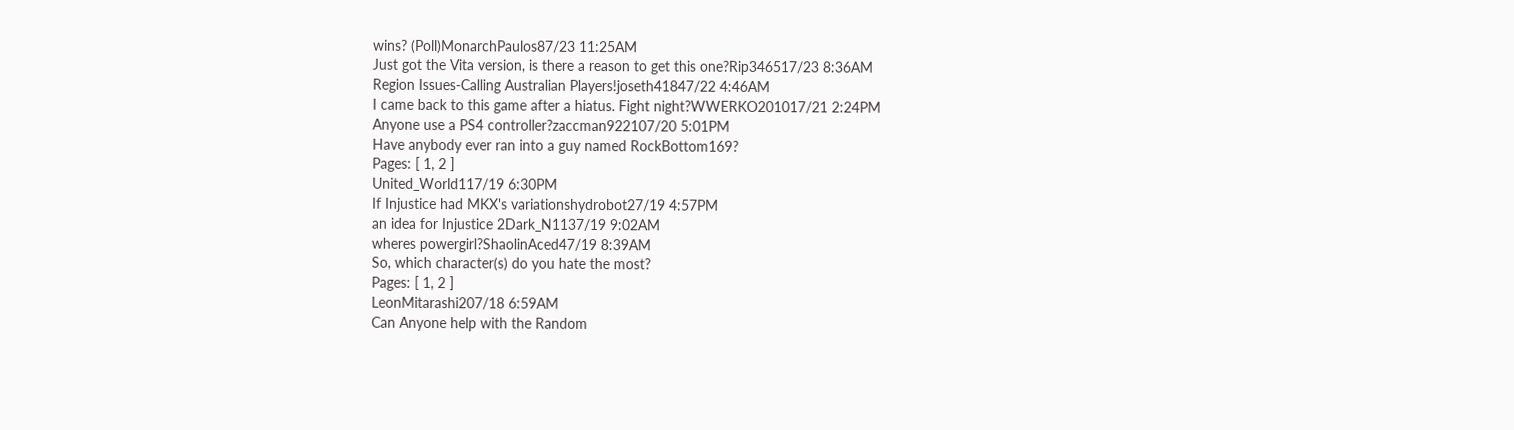wins? (Poll)MonarchPaulos87/23 11:25AM
Just got the Vita version, is there a reason to get this one?Rip346517/23 8:36AM
Region Issues-Calling Australian Players!joseth41847/22 4:46AM
I came back to this game after a hiatus. Fight night?WWERKO201017/21 2:24PM
Anyone use a PS4 controller?zaccman922107/20 5:01PM
Have anybody ever ran into a guy named RockBottom169?
Pages: [ 1, 2 ]
United_World117/19 6:30PM
If Injustice had MKX's variationshydrobot27/19 4:57PM
an idea for Injustice 2Dark_N1137/19 9:02AM
wheres powergirl?ShaolinAced47/19 8:39AM
So, which character(s) do you hate the most?
Pages: [ 1, 2 ]
LeonMitarashi207/18 6:59AM
Can Anyone help with the Random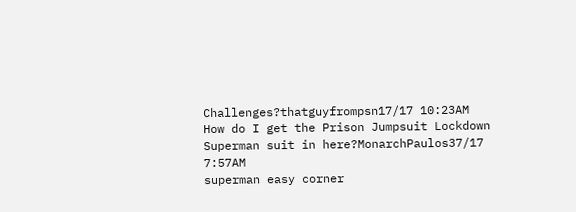Challenges?thatguyfrompsn17/17 10:23AM
How do I get the Prison Jumpsuit Lockdown Superman suit in here?MonarchPaulos37/17 7:57AM
superman easy corner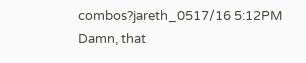combos?jareth_0517/16 5:12PM
Damn, that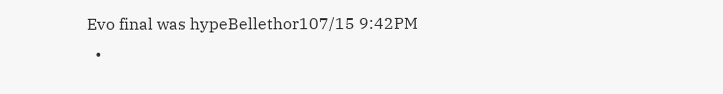Evo final was hypeBellethor107/15 9:42PM
  •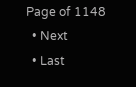Page of 1148
  • Next
  • Last